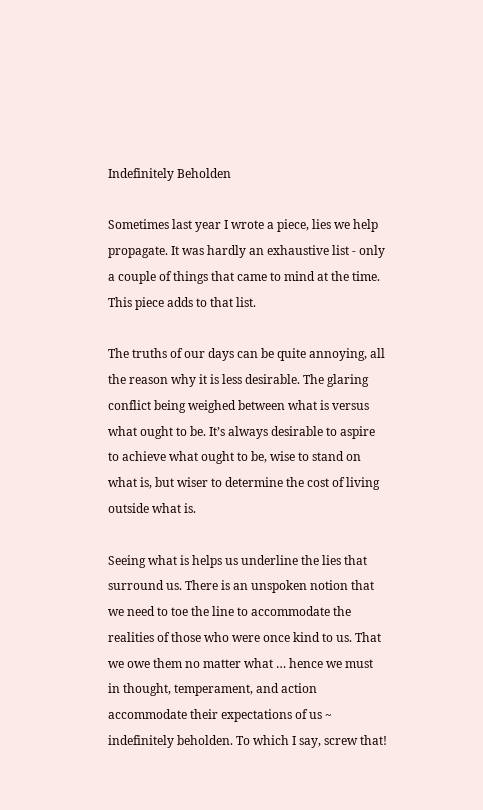Indefinitely Beholden

Sometimes last year I wrote a piece, lies we help propagate. It was hardly an exhaustive list - only a couple of things that came to mind at the time. This piece adds to that list.

The truths of our days can be quite annoying, all the reason why it is less desirable. The glaring conflict being weighed between what is versus what ought to be. It’s always desirable to aspire to achieve what ought to be, wise to stand on what is, but wiser to determine the cost of living outside what is.

Seeing what is helps us underline the lies that surround us. There is an unspoken notion that we need to toe the line to accommodate the realities of those who were once kind to us. That we owe them no matter what … hence we must in thought, temperament, and action accommodate their expectations of us ~ indefinitely beholden. To which I say, screw that!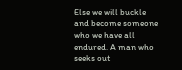Else we will buckle and become someone who we have all endured. A man who seeks out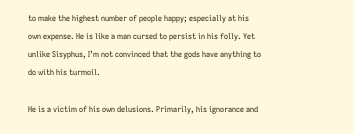to make the highest number of people happy; especially at his own expense. He is like a man cursed to persist in his folly. Yet unlike Sisyphus, I’m not convinced that the gods have anything to do with his turmoil.

He is a victim of his own delusions. Primarily, his ignorance and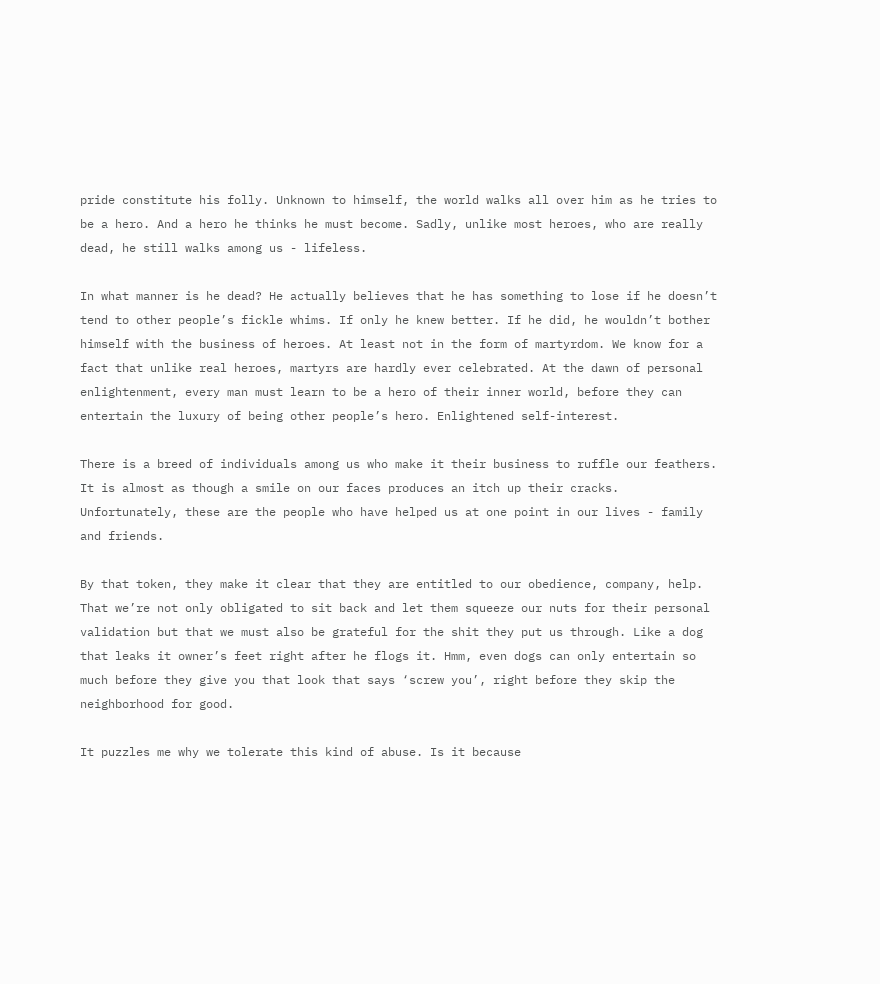pride constitute his folly. Unknown to himself, the world walks all over him as he tries to be a hero. And a hero he thinks he must become. Sadly, unlike most heroes, who are really dead, he still walks among us - lifeless.

In what manner is he dead? He actually believes that he has something to lose if he doesn’t tend to other people’s fickle whims. If only he knew better. If he did, he wouldn’t bother himself with the business of heroes. At least not in the form of martyrdom. We know for a fact that unlike real heroes, martyrs are hardly ever celebrated. At the dawn of personal enlightenment, every man must learn to be a hero of their inner world, before they can entertain the luxury of being other people’s hero. Enlightened self-interest.

There is a breed of individuals among us who make it their business to ruffle our feathers. It is almost as though a smile on our faces produces an itch up their cracks. Unfortunately, these are the people who have helped us at one point in our lives - family and friends.

By that token, they make it clear that they are entitled to our obedience, company, help. That we’re not only obligated to sit back and let them squeeze our nuts for their personal validation but that we must also be grateful for the shit they put us through. Like a dog that leaks it owner’s feet right after he flogs it. Hmm, even dogs can only entertain so much before they give you that look that says ‘screw you’, right before they skip the neighborhood for good.

It puzzles me why we tolerate this kind of abuse. Is it because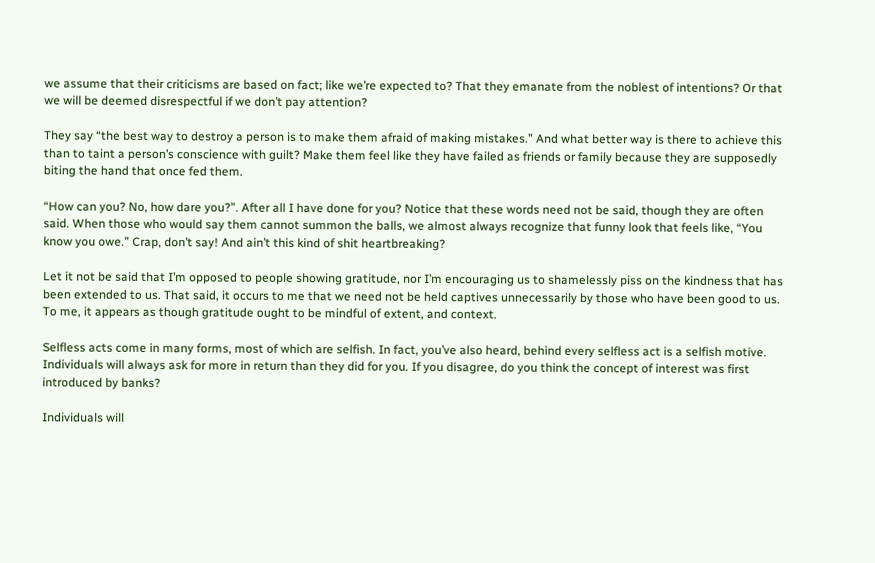we assume that their criticisms are based on fact; like we’re expected to? That they emanate from the noblest of intentions? Or that we will be deemed disrespectful if we don’t pay attention?

They say “the best way to destroy a person is to make them afraid of making mistakes.” And what better way is there to achieve this than to taint a person’s conscience with guilt? Make them feel like they have failed as friends or family because they are supposedly biting the hand that once fed them.

“How can you? No, how dare you?”. After all I have done for you? Notice that these words need not be said, though they are often said. When those who would say them cannot summon the balls, we almost always recognize that funny look that feels like, “You know you owe.” Crap, don’t say! And ain’t this kind of shit heartbreaking?

Let it not be said that I’m opposed to people showing gratitude, nor I’m encouraging us to shamelessly piss on the kindness that has been extended to us. That said, it occurs to me that we need not be held captives unnecessarily by those who have been good to us. To me, it appears as though gratitude ought to be mindful of extent, and context.

Selfless acts come in many forms, most of which are selfish. In fact, you’ve also heard, behind every selfless act is a selfish motive. Individuals will always ask for more in return than they did for you. If you disagree, do you think the concept of interest was first introduced by banks?

Individuals will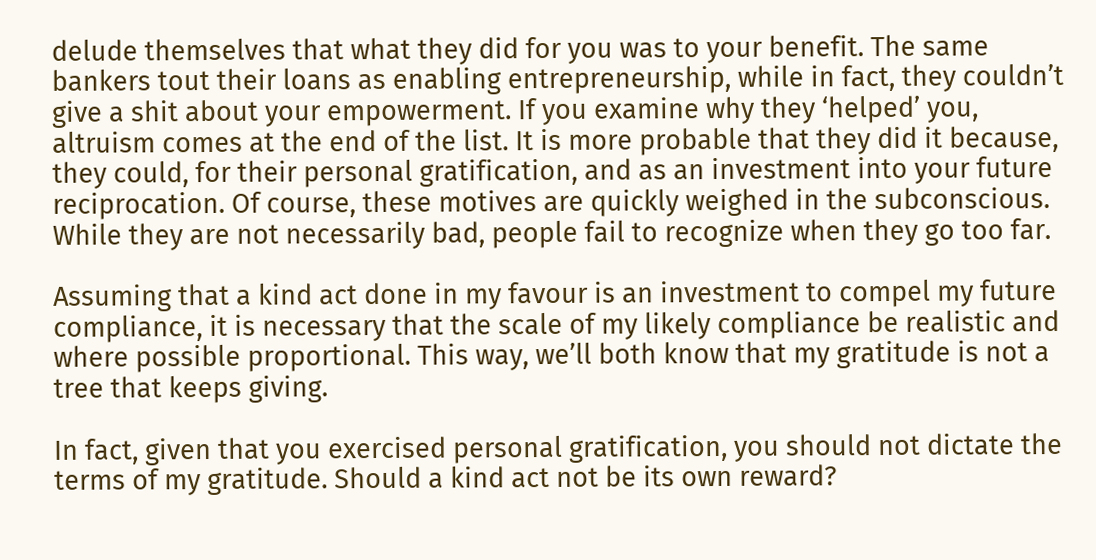delude themselves that what they did for you was to your benefit. The same bankers tout their loans as enabling entrepreneurship, while in fact, they couldn’t give a shit about your empowerment. If you examine why they ‘helped’ you, altruism comes at the end of the list. It is more probable that they did it because, they could, for their personal gratification, and as an investment into your future reciprocation. Of course, these motives are quickly weighed in the subconscious. While they are not necessarily bad, people fail to recognize when they go too far.

Assuming that a kind act done in my favour is an investment to compel my future compliance, it is necessary that the scale of my likely compliance be realistic and where possible proportional. This way, we’ll both know that my gratitude is not a tree that keeps giving.

In fact, given that you exercised personal gratification, you should not dictate the terms of my gratitude. Should a kind act not be its own reward?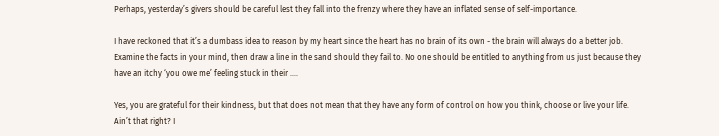Perhaps, yesterday’s givers should be careful lest they fall into the frenzy where they have an inflated sense of self-importance.

I have reckoned that it’s a dumbass idea to reason by my heart since the heart has no brain of its own - the brain will always do a better job. Examine the facts in your mind, then draw a line in the sand should they fail to. No one should be entitled to anything from us just because they have an itchy ‘you owe me’ feeling stuck in their ….

Yes, you are grateful for their kindness, but that does not mean that they have any form of control on how you think, choose or live your life. Ain’t that right? I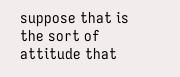suppose that is the sort of attitude that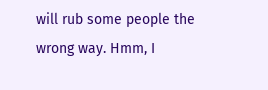will rub some people the wrong way. Hmm, I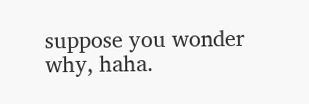suppose you wonder why, haha.